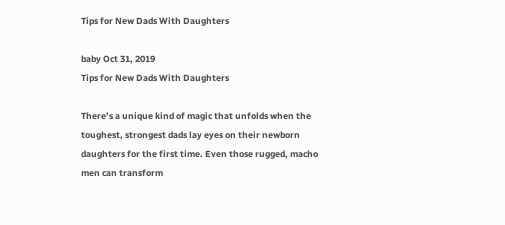Tips for New Dads With Daughters

baby Oct 31, 2019
Tips for New Dads With Daughters

There’s a unique kind of magic that unfolds when the toughest, strongest dads lay eyes on their newborn daughters for the first time. Even those rugged, macho men can transform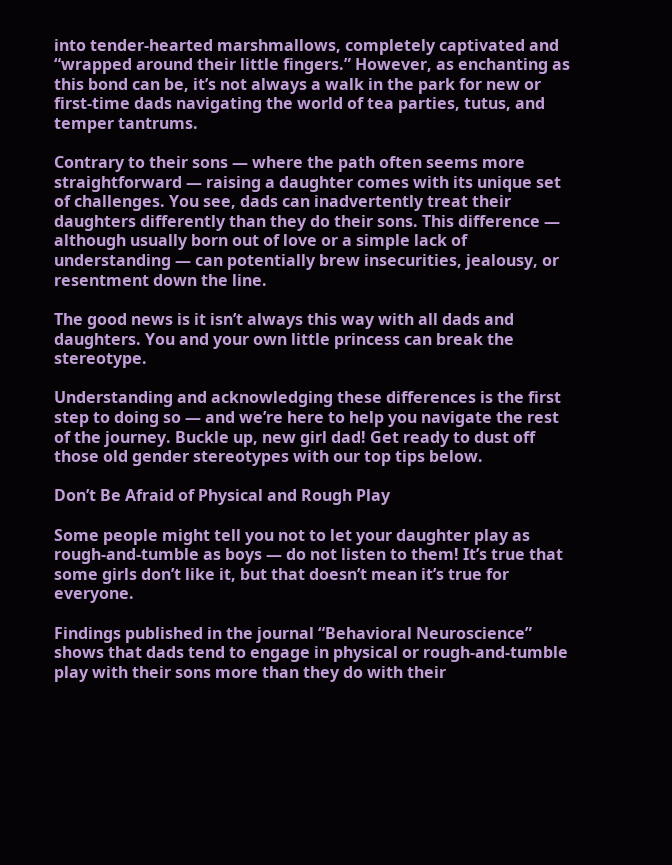into tender-hearted marshmallows, completely captivated and “wrapped around their little fingers.” However, as enchanting as this bond can be, it’s not always a walk in the park for new or first-time dads navigating the world of tea parties, tutus, and temper tantrums.

Contrary to their sons — where the path often seems more straightforward — raising a daughter comes with its unique set of challenges. You see, dads can inadvertently treat their daughters differently than they do their sons. This difference — although usually born out of love or a simple lack of understanding — can potentially brew insecurities, jealousy, or resentment down the line.

The good news is it isn’t always this way with all dads and daughters. You and your own little princess can break the stereotype.

Understanding and acknowledging these differences is the first step to doing so — and we’re here to help you navigate the rest of the journey. Buckle up, new girl dad! Get ready to dust off those old gender stereotypes with our top tips below.

Don’t Be Afraid of Physical and Rough Play

Some people might tell you not to let your daughter play as rough-and-tumble as boys — do not listen to them! It’s true that some girls don’t like it, but that doesn’t mean it’s true for everyone.

Findings published in the journal “Behavioral Neuroscience” shows that dads tend to engage in physical or rough-and-tumble play with their sons more than they do with their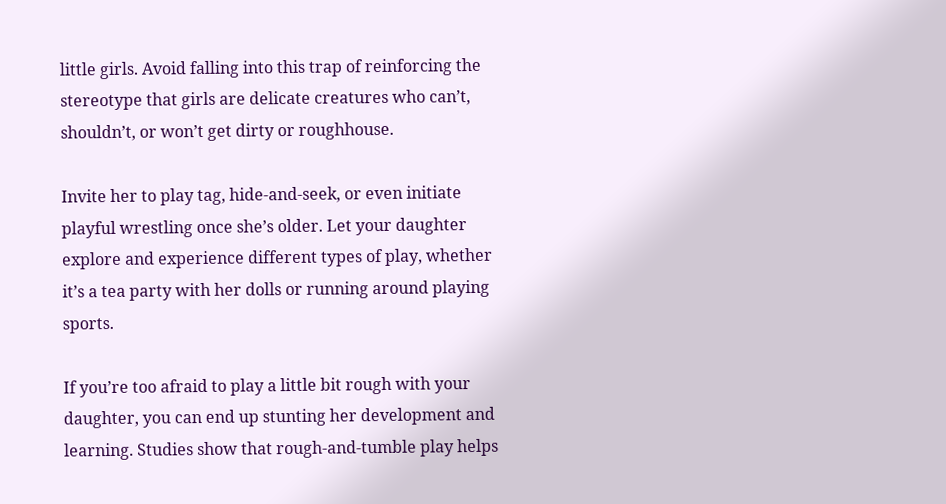little girls. Avoid falling into this trap of reinforcing the stereotype that girls are delicate creatures who can’t, shouldn’t, or won’t get dirty or roughhouse.

Invite her to play tag, hide-and-seek, or even initiate playful wrestling once she’s older. Let your daughter explore and experience different types of play, whether it’s a tea party with her dolls or running around playing sports.

If you’re too afraid to play a little bit rough with your daughter, you can end up stunting her development and learning. Studies show that rough-and-tumble play helps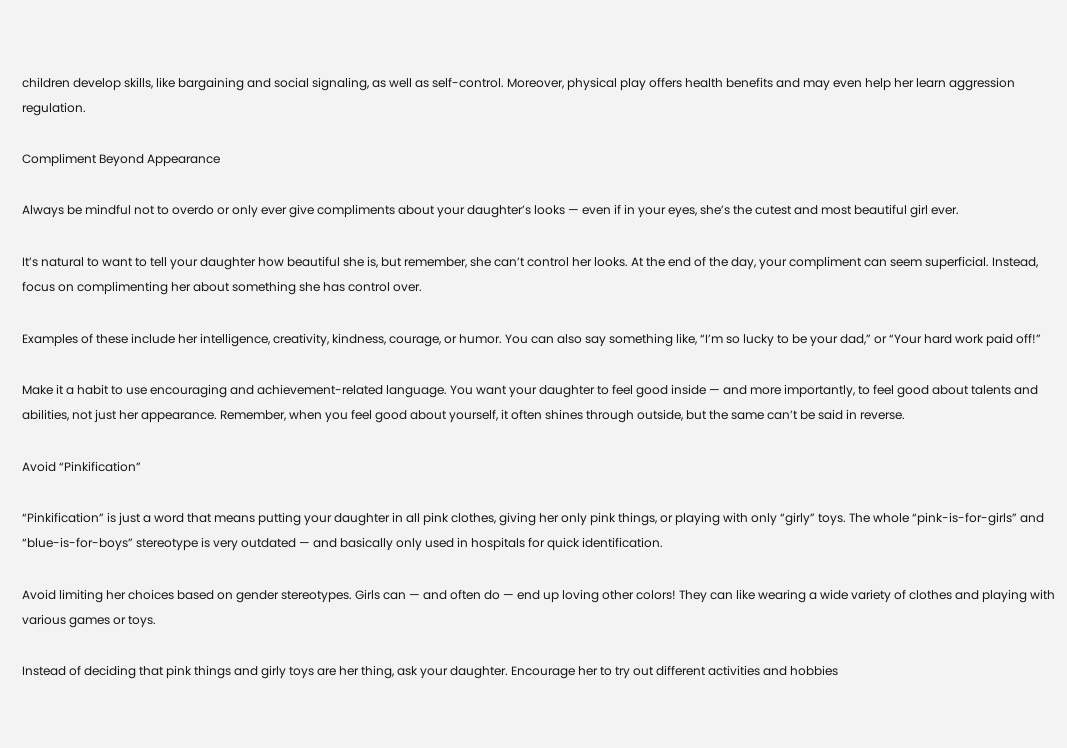children develop skills, like bargaining and social signaling, as well as self-control. Moreover, physical play offers health benefits and may even help her learn aggression regulation.

Compliment Beyond Appearance

Always be mindful not to overdo or only ever give compliments about your daughter’s looks — even if in your eyes, she’s the cutest and most beautiful girl ever.

It’s natural to want to tell your daughter how beautiful she is, but remember, she can’t control her looks. At the end of the day, your compliment can seem superficial. Instead, focus on complimenting her about something she has control over.

Examples of these include her intelligence, creativity, kindness, courage, or humor. You can also say something like, “I’m so lucky to be your dad,” or “Your hard work paid off!”

Make it a habit to use encouraging and achievement-related language. You want your daughter to feel good inside — and more importantly, to feel good about talents and abilities, not just her appearance. Remember, when you feel good about yourself, it often shines through outside, but the same can’t be said in reverse.

Avoid “Pinkification”

“Pinkification” is just a word that means putting your daughter in all pink clothes, giving her only pink things, or playing with only “girly” toys. The whole “pink-is-for-girls” and “blue-is-for-boys” stereotype is very outdated — and basically only used in hospitals for quick identification.

Avoid limiting her choices based on gender stereotypes. Girls can — and often do — end up loving other colors! They can like wearing a wide variety of clothes and playing with various games or toys.

Instead of deciding that pink things and girly toys are her thing, ask your daughter. Encourage her to try out different activities and hobbies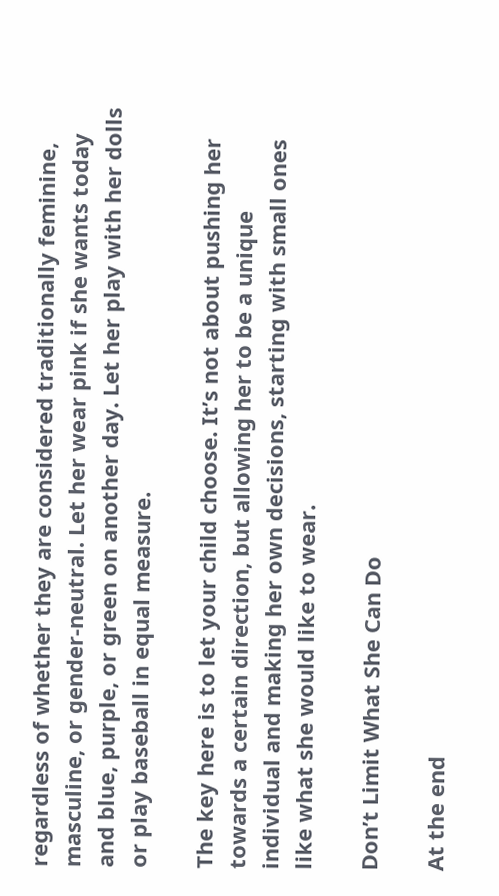regardless of whether they are considered traditionally feminine, masculine, or gender-neutral. Let her wear pink if she wants today and blue, purple, or green on another day. Let her play with her dolls or play baseball in equal measure.

The key here is to let your child choose. It’s not about pushing her towards a certain direction, but allowing her to be a unique individual and making her own decisions, starting with small ones like what she would like to wear.

Don’t Limit What She Can Do

At the end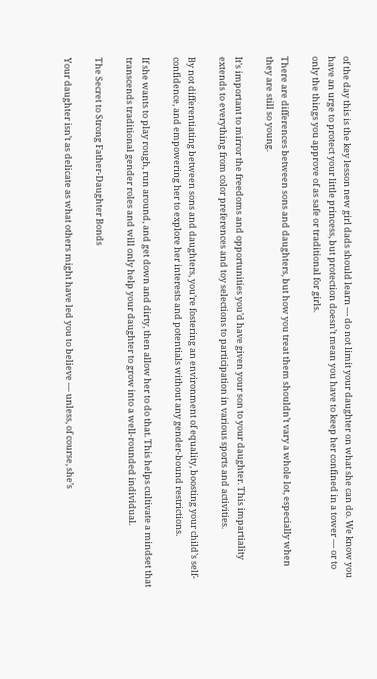of the day this is the key lesson new girl dads should learn — do not limit your daughter on what she can do. We know you have an urge to protect your little princess, but protection doesn’t mean you have to keep her confined in a tower — or to only the things you approve of as safe or traditional for girls.

There are differences between sons and daughters, but how you treat them shouldn’t vary a whole lot, especially when they are still so young.

It’s important to mirror the freedoms and opportunities you’d have given your son to your daughter. This impartiality extends to everything from color preferences and toy selections to participation in various sports and activities.

By not differentiating between sons and daughters, you’re fostering an environment of equality, boosting your child’s self-confidence, and empowering her to explore her interests and potentials without any gender-bound restrictions.

If she wants to play rough, run around, and get down and dirty, then allow her to do that. This helps cultivate a mindset that transcends traditional gender roles and will only help your daughter to grow into a well-rounded individual.

The Secret to Strong Father-Daughter Bonds

Your daughter isn’t as delicate as what others might have led you to believe — unless, of course, she’s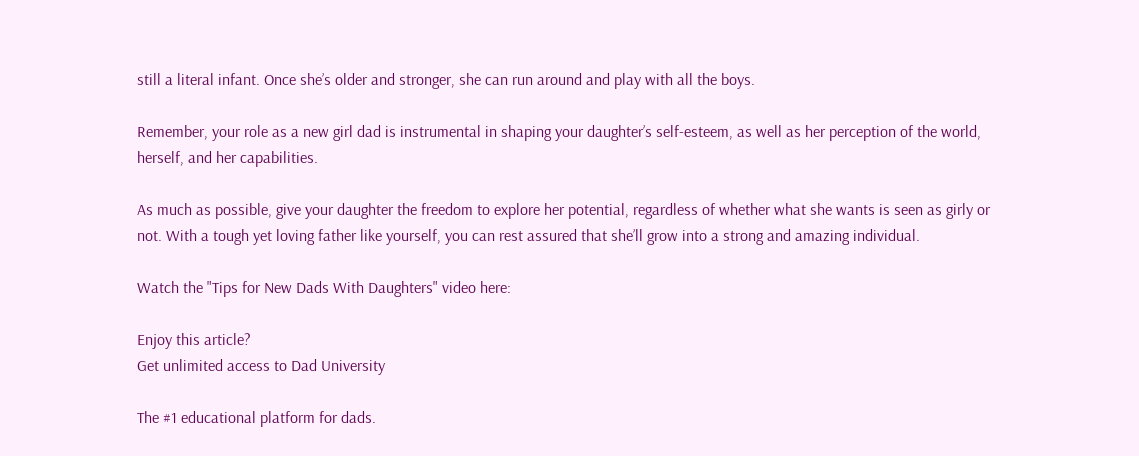still a literal infant. Once she’s older and stronger, she can run around and play with all the boys.

Remember, your role as a new girl dad is instrumental in shaping your daughter’s self-esteem, as well as her perception of the world, herself, and her capabilities.

As much as possible, give your daughter the freedom to explore her potential, regardless of whether what she wants is seen as girly or not. With a tough yet loving father like yourself, you can rest assured that she’ll grow into a strong and amazing individual.

Watch the "Tips for New Dads With Daughters" video here:

Enjoy this article?
Get unlimited access to Dad University

The #1 educational platform for dads.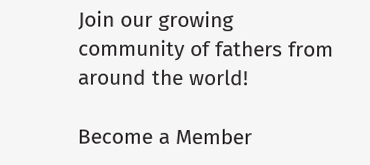Join our growing community of fathers from around the world!

Become a Member